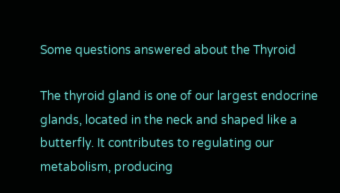Some questions answered about the Thyroid

The thyroid gland is one of our largest endocrine glands, located in the neck and shaped like a butterfly. It contributes to regulating our metabolism, producing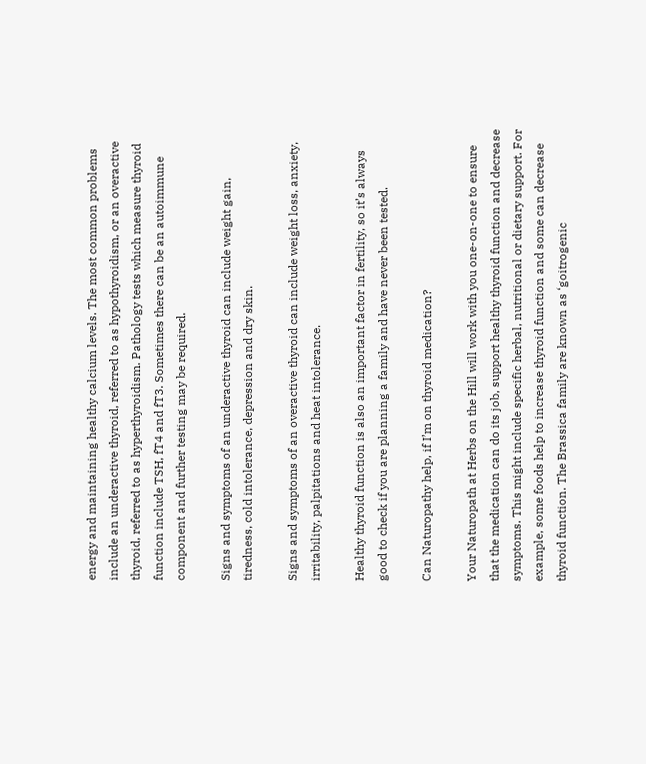energy and maintaining healthy calcium levels. The most common problems include an underactive thyroid, referred to as hypothyroidism, or an overactive thyroid, referred to as hyperthyroidism. Pathology tests which measure thyroid function include TSH, fT4 and fT3. Sometimes there can be an autoimmune component and further testing may be required.

Signs and symptoms of an underactive thyroid can include weight gain, tiredness, cold intolerance, depression and dry skin.

Signs and symptoms of an overactive thyroid can include weight loss, anxiety, irritability, palpitations and heat intolerance.

Healthy thyroid function is also an important factor in fertility, so it’s always good to check if you are planning a family and have never been tested.

Can Naturopathy help, if I’m on thyroid medication?

Your Naturopath at Herbs on the Hill will work with you one-on-one to ensure that the medication can do its job, support healthy thyroid function and decrease symptoms. This might include specific herbal, nutritional or dietary support. For example, some foods help to increase thyroid function and some can decrease thyroid function. The Brassica family are known as ‘goitrogenic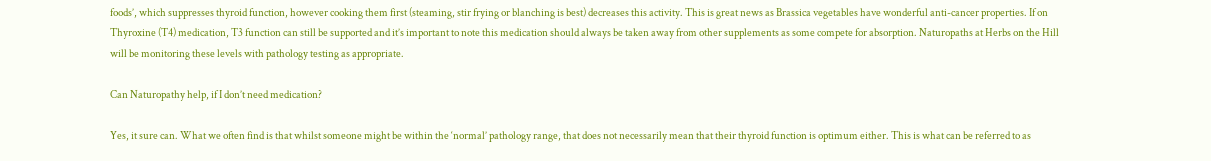foods’, which suppresses thyroid function, however cooking them first (steaming, stir frying or blanching is best) decreases this activity. This is great news as Brassica vegetables have wonderful anti-cancer properties. If on Thyroxine (T4) medication, T3 function can still be supported and it’s important to note this medication should always be taken away from other supplements as some compete for absorption. Naturopaths at Herbs on the Hill will be monitoring these levels with pathology testing as appropriate.

Can Naturopathy help, if I don’t need medication?

Yes, it sure can. What we often find is that whilst someone might be within the ‘normal’ pathology range, that does not necessarily mean that their thyroid function is optimum either. This is what can be referred to as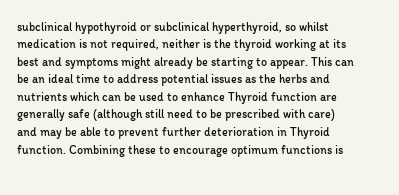subclinical hypothyroid or subclinical hyperthyroid, so whilst medication is not required, neither is the thyroid working at its best and symptoms might already be starting to appear. This can be an ideal time to address potential issues as the herbs and nutrients which can be used to enhance Thyroid function are generally safe (although still need to be prescribed with care) and may be able to prevent further deterioration in Thyroid function. Combining these to encourage optimum functions is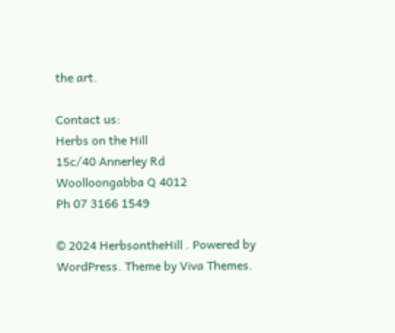the art.

Contact us:
Herbs on the Hill
15c/40 Annerley Rd
Woolloongabba Q 4012
Ph 07 3166 1549

© 2024 HerbsontheHill . Powered by WordPress. Theme by Viva Themes.